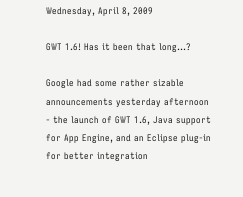Wednesday, April 8, 2009

GWT 1.6! Has it been that long...?

Google had some rather sizable announcements yesterday afternoon - the launch of GWT 1.6, Java support for App Engine, and an Eclipse plug-in for better integration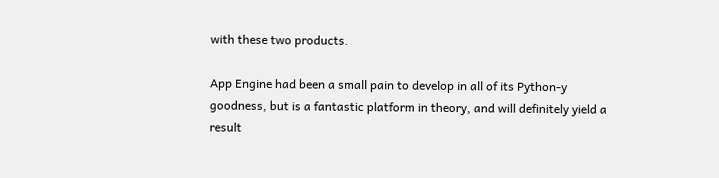with these two products.

App Engine had been a small pain to develop in all of its Python-y goodness, but is a fantastic platform in theory, and will definitely yield a result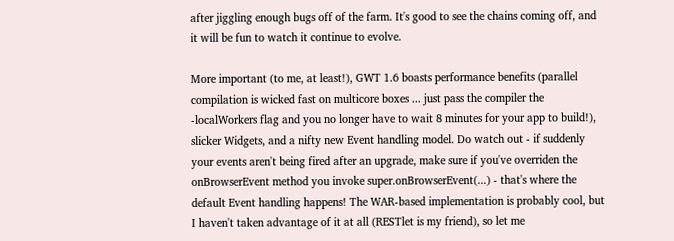after jiggling enough bugs off of the farm. It's good to see the chains coming off, and it will be fun to watch it continue to evolve.

More important (to me, at least!), GWT 1.6 boasts performance benefits (parallel compilation is wicked fast on multicore boxes ... just pass the compiler the -localWorkers flag and you no longer have to wait 8 minutes for your app to build!), slicker Widgets, and a nifty new Event handling model. Do watch out - if suddenly your events aren't being fired after an upgrade, make sure if you've overriden the onBrowserEvent method you invoke super.onBrowserEvent(...) - that's where the default Event handling happens! The WAR-based implementation is probably cool, but I haven't taken advantage of it at all (RESTlet is my friend), so let me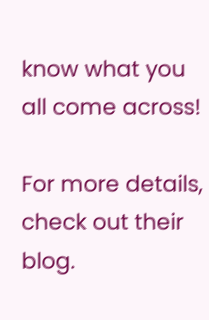know what you all come across!

For more details, check out their blog.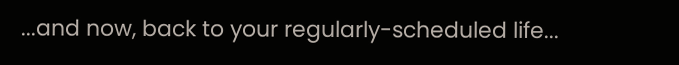...and now, back to your regularly-scheduled life...